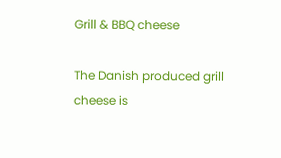Grill & BBQ cheese

The Danish produced grill cheese is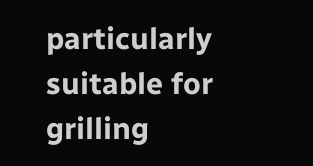particularly suitable for grilling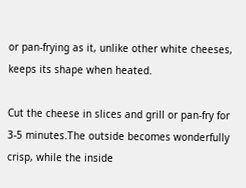or pan-frying as it, unlike other white cheeses, keeps its shape when heated.

Cut the cheese in slices and grill or pan-fry for 3-5 minutes.The outside becomes wonderfully crisp, while the inside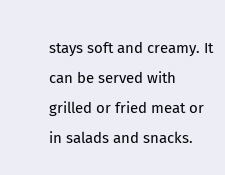stays soft and creamy. It can be served with grilled or fried meat or in salads and snacks.